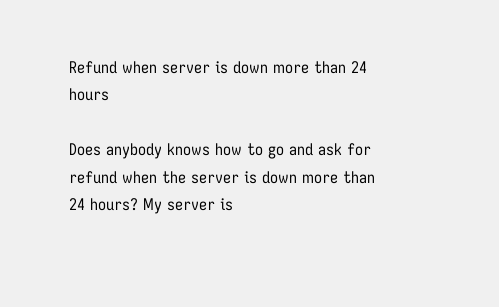Refund when server is down more than 24 hours

Does anybody knows how to go and ask for refund when the server is down more than 24 hours? My server is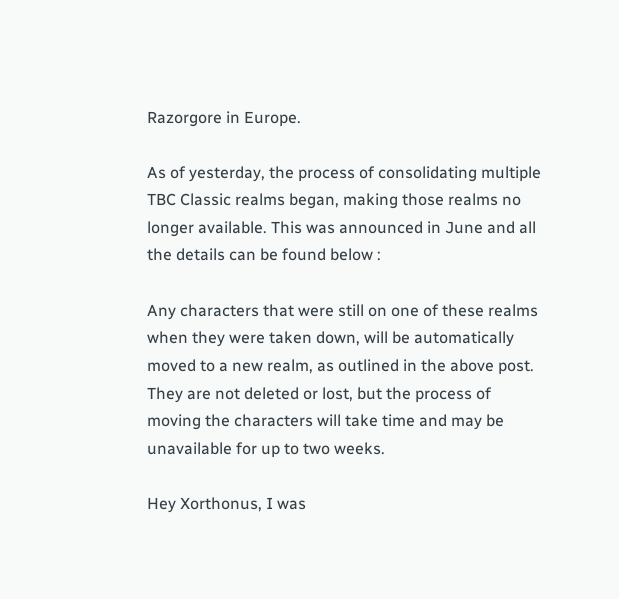Razorgore in Europe.

As of yesterday, the process of consolidating multiple TBC Classic realms began, making those realms no longer available. This was announced in June and all the details can be found below :

Any characters that were still on one of these realms when they were taken down, will be automatically moved to a new realm, as outlined in the above post. They are not deleted or lost, but the process of moving the characters will take time and may be unavailable for up to two weeks.

Hey Xorthonus, I was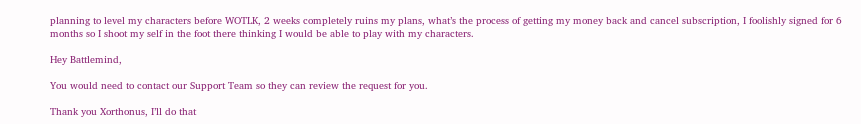planning to level my characters before WOTLK, 2 weeks completely ruins my plans, what’s the process of getting my money back and cancel subscription, I foolishly signed for 6 months so I shoot my self in the foot there thinking I would be able to play with my characters.

Hey Battlemind,

You would need to contact our Support Team so they can review the request for you.

Thank you Xorthonus, I’ll do that